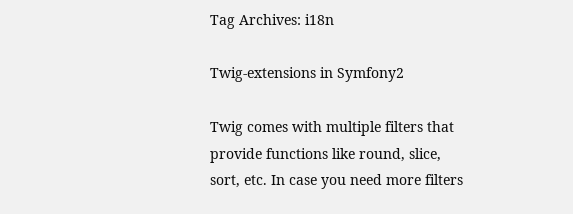Tag Archives: i18n

Twig-extensions in Symfony2

Twig comes with multiple filters that provide functions like round, slice, sort, etc. In case you need more filters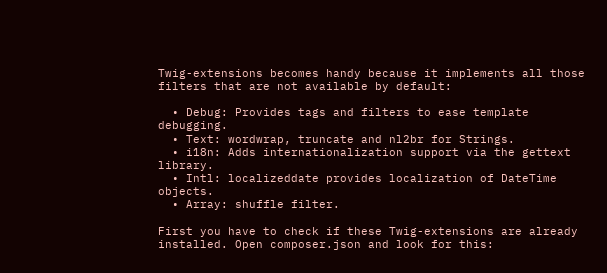Twig-extensions becomes handy because it implements all those filters that are not available by default:

  • Debug: Provides tags and filters to ease template debugging.
  • Text: wordwrap, truncate and nl2br for Strings.
  • i18n: Adds internationalization support via the gettext library.
  • Intl: localizeddate provides localization of DateTime objects.
  • Array: shuffle filter.

First you have to check if these Twig-extensions are already installed. Open composer.json and look for this: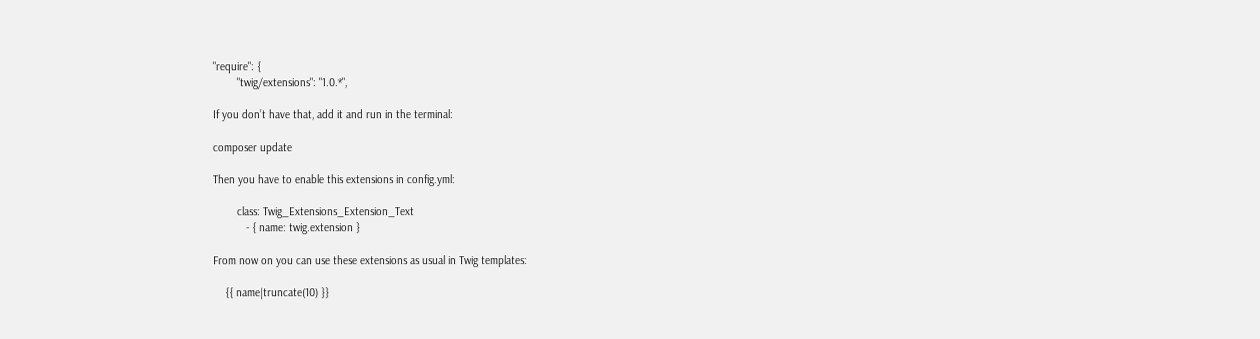"require": {
        "twig/extensions": "1.0.*",

If you don’t have that, add it and run in the terminal:

composer update

Then you have to enable this extensions in config.yml:

        class: Twig_Extensions_Extension_Text
           - { name: twig.extension }

From now on you can use these extensions as usual in Twig templates:

    {{ name|truncate(10) }}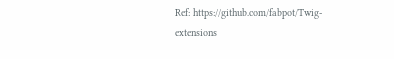Ref: https://github.com/fabpot/Twig-extensions